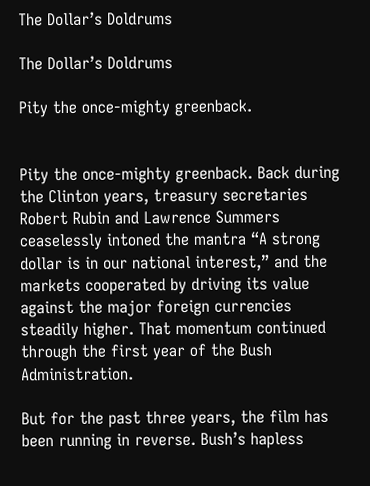The Dollar’s Doldrums

The Dollar’s Doldrums

Pity the once-mighty greenback.


Pity the once-mighty greenback. Back during the Clinton years, treasury secretaries Robert Rubin and Lawrence Summers ceaselessly intoned the mantra “A strong dollar is in our national interest,” and the markets cooperated by driving its value against the major foreign currencies steadily higher. That momentum continued through the first year of the Bush Administration.

But for the past three years, the film has been running in reverse. Bush’s hapless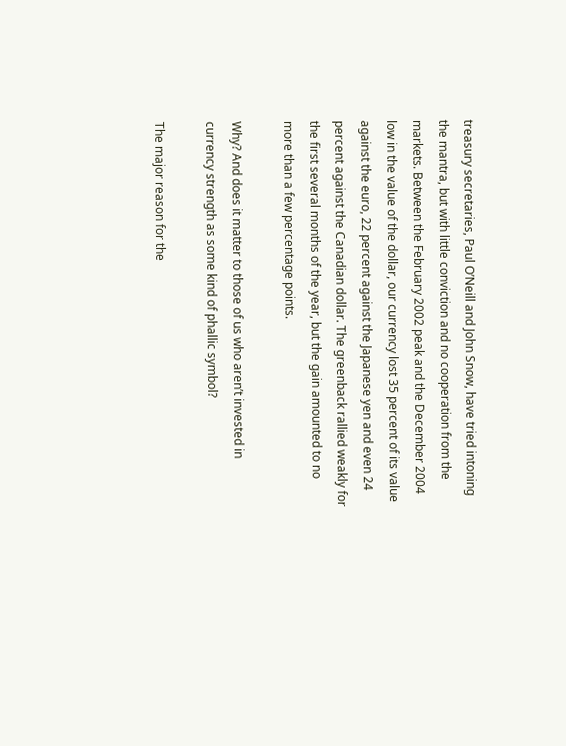treasury secretaries, Paul O’Neill and John Snow, have tried intoning the mantra, but with little conviction and no cooperation from the markets. Between the February 2002 peak and the December 2004 low in the value of the dollar, our currency lost 35 percent of its value against the euro, 22 percent against the Japanese yen and even 24 percent against the Canadian dollar. The greenback rallied weakly for the first several months of the year, but the gain amounted to no more than a few percentage points.

Why? And does it matter to those of us who aren’t invested in currency strength as some kind of phallic symbol?

The major reason for the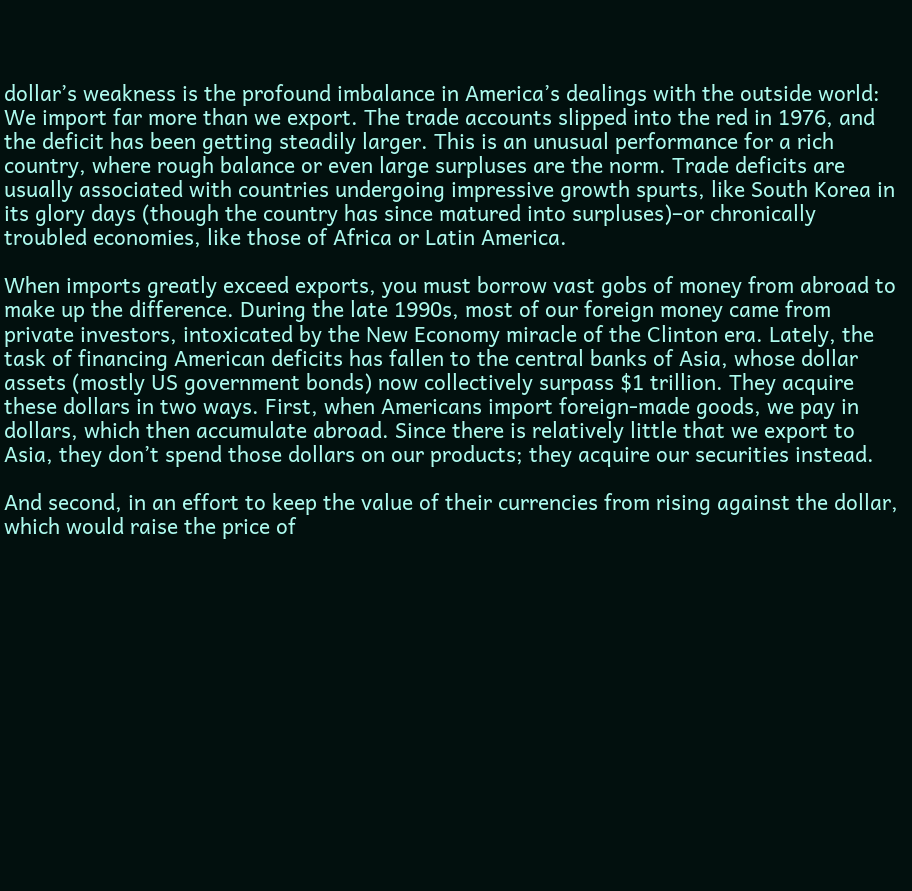dollar’s weakness is the profound imbalance in America’s dealings with the outside world: We import far more than we export. The trade accounts slipped into the red in 1976, and the deficit has been getting steadily larger. This is an unusual performance for a rich country, where rough balance or even large surpluses are the norm. Trade deficits are usually associated with countries undergoing impressive growth spurts, like South Korea in its glory days (though the country has since matured into surpluses)–or chronically troubled economies, like those of Africa or Latin America.

When imports greatly exceed exports, you must borrow vast gobs of money from abroad to make up the difference. During the late 1990s, most of our foreign money came from private investors, intoxicated by the New Economy miracle of the Clinton era. Lately, the task of financing American deficits has fallen to the central banks of Asia, whose dollar assets (mostly US government bonds) now collectively surpass $1 trillion. They acquire these dollars in two ways. First, when Americans import foreign-made goods, we pay in dollars, which then accumulate abroad. Since there is relatively little that we export to Asia, they don’t spend those dollars on our products; they acquire our securities instead.

And second, in an effort to keep the value of their currencies from rising against the dollar, which would raise the price of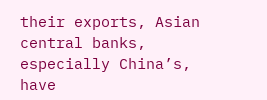their exports, Asian central banks, especially China’s, have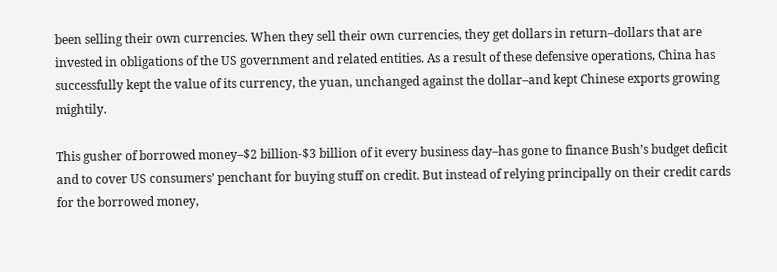been selling their own currencies. When they sell their own currencies, they get dollars in return–dollars that are invested in obligations of the US government and related entities. As a result of these defensive operations, China has successfully kept the value of its currency, the yuan, unchanged against the dollar–and kept Chinese exports growing mightily.

This gusher of borrowed money–$2 billion-$3 billion of it every business day–has gone to finance Bush’s budget deficit and to cover US consumers’ penchant for buying stuff on credit. But instead of relying principally on their credit cards for the borrowed money,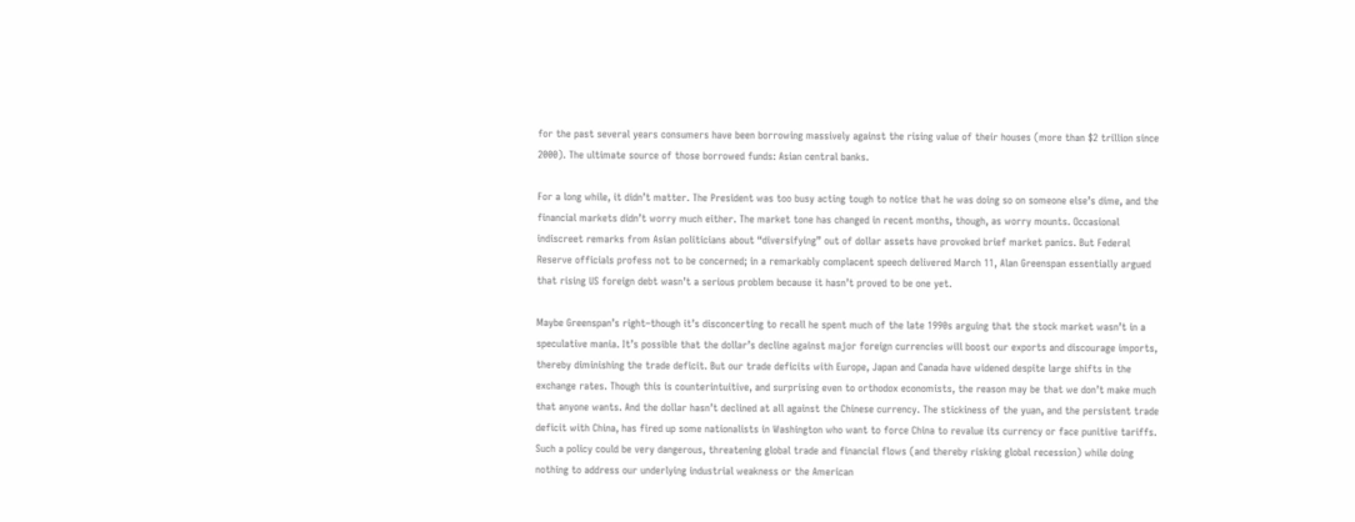for the past several years consumers have been borrowing massively against the rising value of their houses (more than $2 trillion since 2000). The ultimate source of those borrowed funds: Asian central banks.

For a long while, it didn’t matter. The President was too busy acting tough to notice that he was doing so on someone else’s dime, and the financial markets didn’t worry much either. The market tone has changed in recent months, though, as worry mounts. Occasional indiscreet remarks from Asian politicians about “diversifying” out of dollar assets have provoked brief market panics. But Federal Reserve officials profess not to be concerned; in a remarkably complacent speech delivered March 11, Alan Greenspan essentially argued that rising US foreign debt wasn’t a serious problem because it hasn’t proved to be one yet.

Maybe Greenspan’s right–though it’s disconcerting to recall he spent much of the late 1990s arguing that the stock market wasn’t in a speculative mania. It’s possible that the dollar’s decline against major foreign currencies will boost our exports and discourage imports, thereby diminishing the trade deficit. But our trade deficits with Europe, Japan and Canada have widened despite large shifts in the exchange rates. Though this is counterintuitive, and surprising even to orthodox economists, the reason may be that we don’t make much that anyone wants. And the dollar hasn’t declined at all against the Chinese currency. The stickiness of the yuan, and the persistent trade deficit with China, has fired up some nationalists in Washington who want to force China to revalue its currency or face punitive tariffs. Such a policy could be very dangerous, threatening global trade and financial flows (and thereby risking global recession) while doing nothing to address our underlying industrial weakness or the American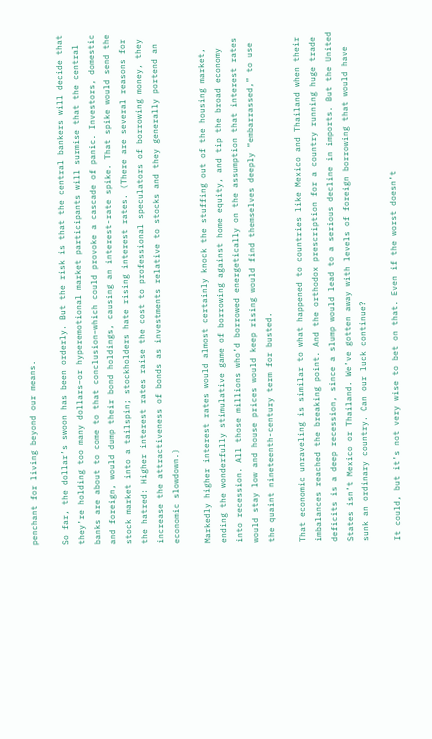penchant for living beyond our means.

So far, the dollar’s swoon has been orderly. But the risk is that the central bankers will decide that they’re holding too many dollars–or hyperemotional market participants will surmise that the central banks are about to come to that conclusion–which could provoke a cascade of panic. Investors, domestic and foreign, would dump their bond holdings, causing an interest-rate spike. That spike would send the stock market into a tailspin; stockholders hate rising interest rates. (There are several reasons for the hatred: Higher interest rates raise the cost to professional speculators of borrowing money, they increase the attractiveness of bonds as investments relative to stocks and they generally portend an economic slowdown.)

Markedly higher interest rates would almost certainly knock the stuffing out of the housing market, ending the wonderfully stimulative game of borrowing against home equity, and tip the broad economy into recession. All those millions who’d borrowed energetically on the assumption that interest rates would stay low and house prices would keep rising would find themselves deeply “embarrassed,” to use the quaint nineteenth-century term for busted.

That economic unraveling is similar to what happened to countries like Mexico and Thailand when their imbalances reached the breaking point. And the orthodox prescription for a country running huge trade deficits is a deep recession, since a slump would lead to a serious decline in imports. But the United States isn’t Mexico or Thailand. We’ve gotten away with levels of foreign borrowing that would have sunk an ordinary country. Can our luck continue?

It could, but it’s not very wise to bet on that. Even if the worst doesn’t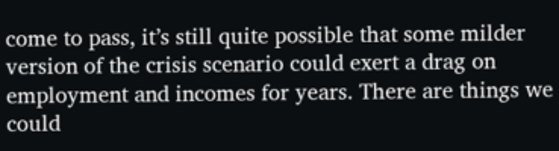come to pass, it’s still quite possible that some milder version of the crisis scenario could exert a drag on employment and incomes for years. There are things we could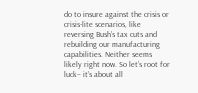do to insure against the crisis or crisis-lite scenarios, like reversing Bush’s tax cuts and rebuilding our manufacturing capabilities. Neither seems likely right now. So let’s root for luck– it’s about all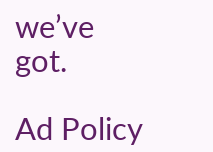we’ve got.

Ad Policy